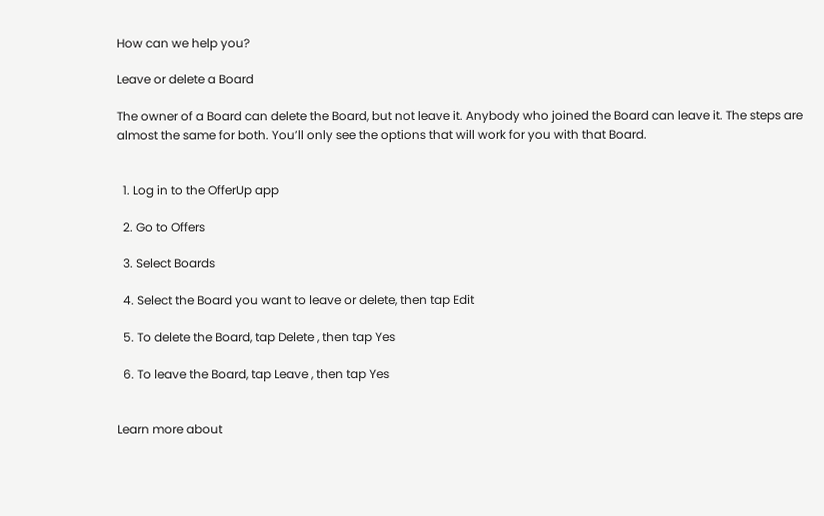How can we help you?

Leave or delete a Board

The owner of a Board can delete the Board, but not leave it. Anybody who joined the Board can leave it. The steps are almost the same for both. You’ll only see the options that will work for you with that Board.


  1. Log in to the OfferUp app

  2. Go to Offers

  3. Select Boards

  4. Select the Board you want to leave or delete, then tap Edit

  5. To delete the Board, tap Delete , then tap Yes

  6. To leave the Board, tap Leave , then tap Yes


Learn more about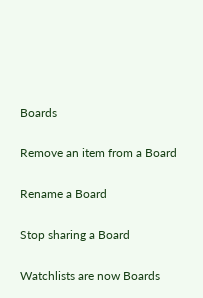Boards

Remove an item from a Board

Rename a Board

Stop sharing a Board

Watchlists are now Boards